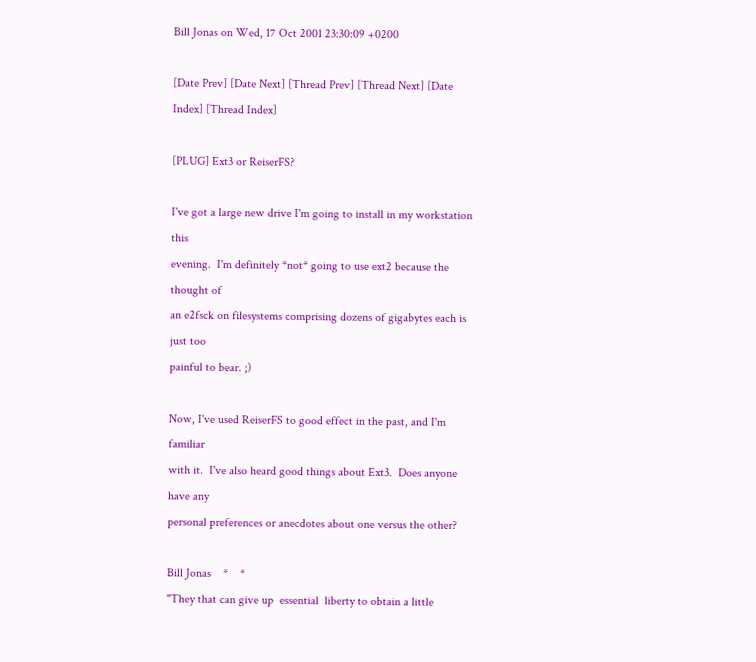Bill Jonas on Wed, 17 Oct 2001 23:30:09 +0200

[Date Prev] [Date Next] [Thread Prev] [Thread Next] [Date Index] [Thread Index]

[PLUG] Ext3 or ReiserFS?

I've got a large new drive I'm going to install in my workstation this
evening.  I'm definitely *not* going to use ext2 because the thought of
an e2fsck on filesystems comprising dozens of gigabytes each is just too
painful to bear. ;)

Now, I've used ReiserFS to good effect in the past, and I'm familiar
with it.  I've also heard good things about Ext3.  Does anyone have any
personal preferences or anecdotes about one versus the other?

Bill Jonas    *    *
"They that can give up  essential  liberty to obtain a little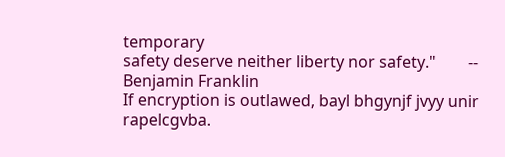temporary
safety deserve neither liberty nor safety."        -- Benjamin Franklin
If encryption is outlawed, bayl bhgynjf jvyy unir rapelcgvba.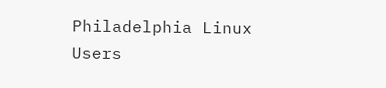Philadelphia Linux Users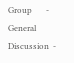Group       -
General Discussion  -